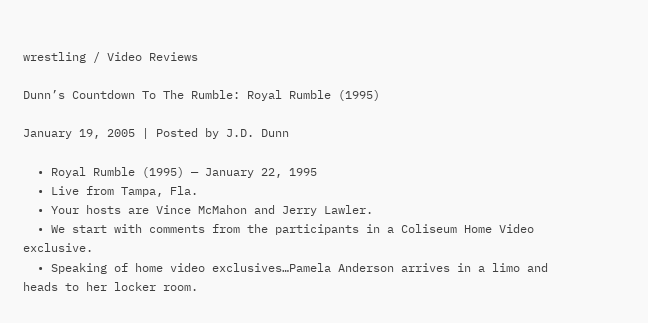wrestling / Video Reviews

Dunn’s Countdown To The Rumble: Royal Rumble (1995)

January 19, 2005 | Posted by J.D. Dunn

  • Royal Rumble (1995) — January 22, 1995
  • Live from Tampa, Fla.
  • Your hosts are Vince McMahon and Jerry Lawler.
  • We start with comments from the participants in a Coliseum Home Video exclusive.
  • Speaking of home video exclusives…Pamela Anderson arrives in a limo and heads to her locker room.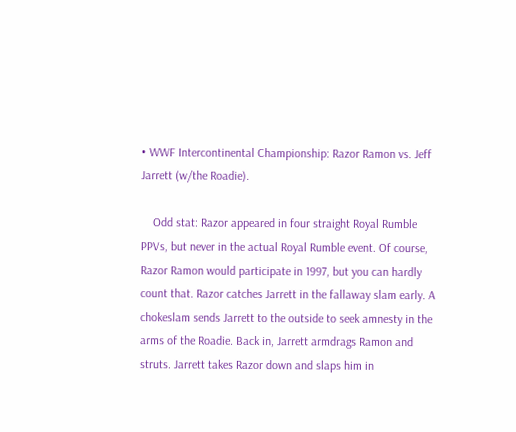• WWF Intercontinental Championship: Razor Ramon vs. Jeff Jarrett (w/the Roadie).

    Odd stat: Razor appeared in four straight Royal Rumble PPVs, but never in the actual Royal Rumble event. Of course, Razor Ramon would participate in 1997, but you can hardly count that. Razor catches Jarrett in the fallaway slam early. A chokeslam sends Jarrett to the outside to seek amnesty in the arms of the Roadie. Back in, Jarrett armdrags Ramon and struts. Jarrett takes Razor down and slaps him in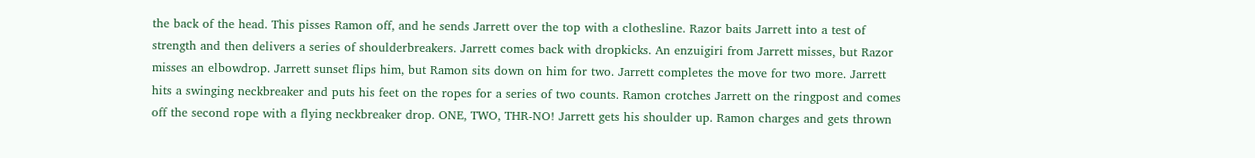the back of the head. This pisses Ramon off, and he sends Jarrett over the top with a clothesline. Razor baits Jarrett into a test of strength and then delivers a series of shoulderbreakers. Jarrett comes back with dropkicks. An enzuigiri from Jarrett misses, but Razor misses an elbowdrop. Jarrett sunset flips him, but Ramon sits down on him for two. Jarrett completes the move for two more. Jarrett hits a swinging neckbreaker and puts his feet on the ropes for a series of two counts. Ramon crotches Jarrett on the ringpost and comes off the second rope with a flying neckbreaker drop. ONE, TWO, THR-NO! Jarrett gets his shoulder up. Ramon charges and gets thrown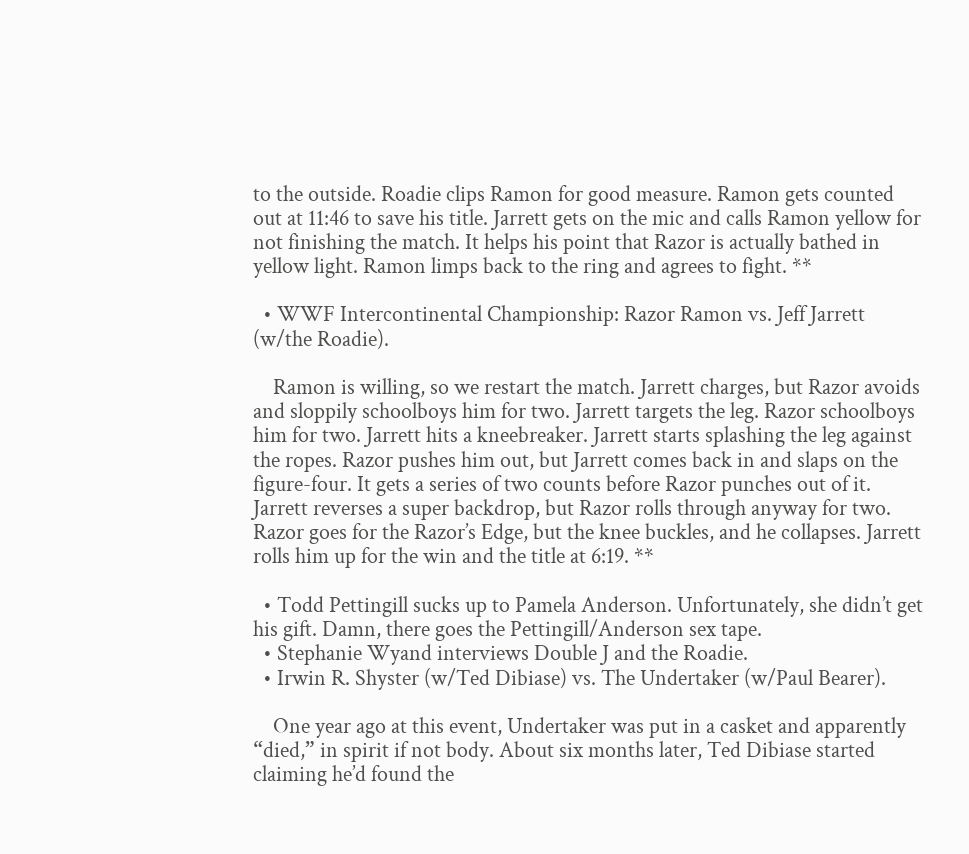to the outside. Roadie clips Ramon for good measure. Ramon gets counted out at 11:46 to save his title. Jarrett gets on the mic and calls Ramon yellow for not finishing the match. It helps his point that Razor is actually bathed in yellow light. Ramon limps back to the ring and agrees to fight. **

  • WWF Intercontinental Championship: Razor Ramon vs. Jeff Jarrett (w/the Roadie).

    Ramon is willing, so we restart the match. Jarrett charges, but Razor avoids and sloppily schoolboys him for two. Jarrett targets the leg. Razor schoolboys him for two. Jarrett hits a kneebreaker. Jarrett starts splashing the leg against the ropes. Razor pushes him out, but Jarrett comes back in and slaps on the figure-four. It gets a series of two counts before Razor punches out of it. Jarrett reverses a super backdrop, but Razor rolls through anyway for two. Razor goes for the Razor’s Edge, but the knee buckles, and he collapses. Jarrett rolls him up for the win and the title at 6:19. **

  • Todd Pettingill sucks up to Pamela Anderson. Unfortunately, she didn’t get his gift. Damn, there goes the Pettingill/Anderson sex tape.
  • Stephanie Wyand interviews Double J and the Roadie.
  • Irwin R. Shyster (w/Ted Dibiase) vs. The Undertaker (w/Paul Bearer).

    One year ago at this event, Undertaker was put in a casket and apparently “died,” in spirit if not body. About six months later, Ted Dibiase started claiming he’d found the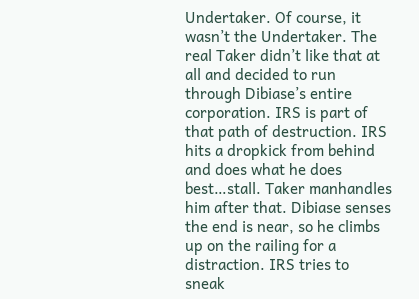Undertaker. Of course, it wasn’t the Undertaker. The real Taker didn’t like that at all and decided to run through Dibiase’s entire corporation. IRS is part of that path of destruction. IRS hits a dropkick from behind and does what he does best…stall. Taker manhandles him after that. Dibiase senses the end is near, so he climbs up on the railing for a distraction. IRS tries to sneak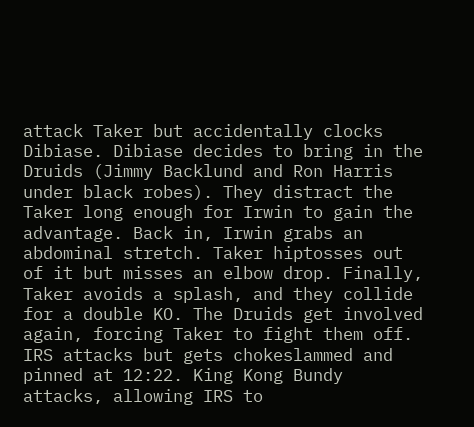attack Taker but accidentally clocks Dibiase. Dibiase decides to bring in the Druids (Jimmy Backlund and Ron Harris under black robes). They distract the Taker long enough for Irwin to gain the advantage. Back in, Irwin grabs an abdominal stretch. Taker hiptosses out of it but misses an elbow drop. Finally, Taker avoids a splash, and they collide for a double KO. The Druids get involved again, forcing Taker to fight them off. IRS attacks but gets chokeslammed and pinned at 12:22. King Kong Bundy attacks, allowing IRS to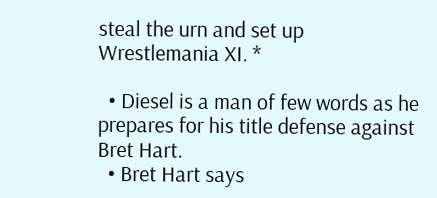steal the urn and set up Wrestlemania XI. *

  • Diesel is a man of few words as he prepares for his title defense against Bret Hart.
  • Bret Hart says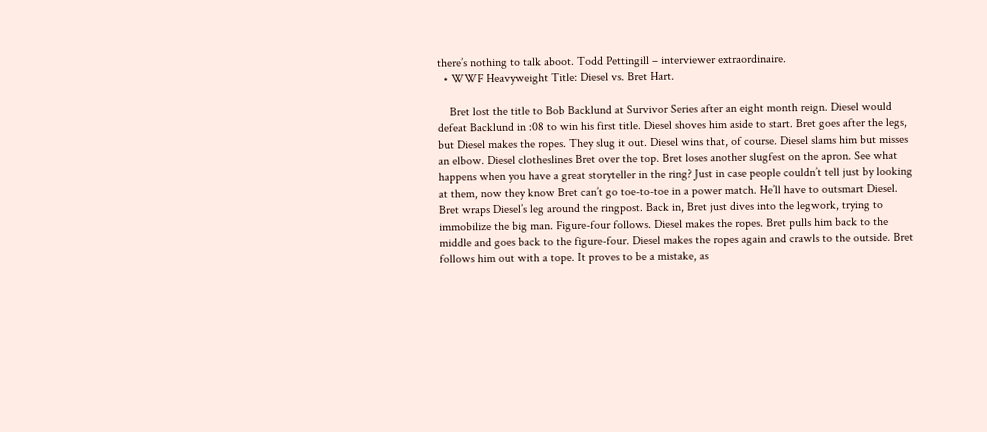there’s nothing to talk aboot. Todd Pettingill – interviewer extraordinaire.
  • WWF Heavyweight Title: Diesel vs. Bret Hart.

    Bret lost the title to Bob Backlund at Survivor Series after an eight month reign. Diesel would defeat Backlund in :08 to win his first title. Diesel shoves him aside to start. Bret goes after the legs, but Diesel makes the ropes. They slug it out. Diesel wins that, of course. Diesel slams him but misses an elbow. Diesel clotheslines Bret over the top. Bret loses another slugfest on the apron. See what happens when you have a great storyteller in the ring? Just in case people couldn’t tell just by looking at them, now they know Bret can’t go toe-to-toe in a power match. He’ll have to outsmart Diesel. Bret wraps Diesel’s leg around the ringpost. Back in, Bret just dives into the legwork, trying to immobilize the big man. Figure-four follows. Diesel makes the ropes. Bret pulls him back to the middle and goes back to the figure-four. Diesel makes the ropes again and crawls to the outside. Bret follows him out with a tope. It proves to be a mistake, as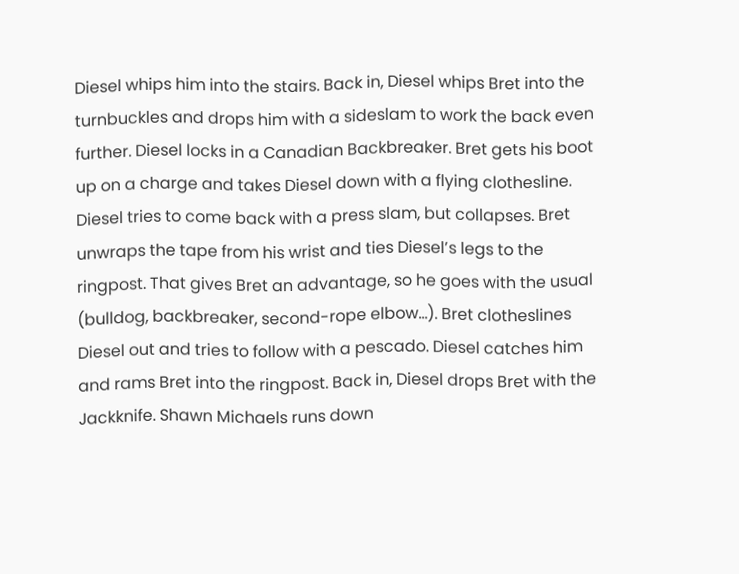Diesel whips him into the stairs. Back in, Diesel whips Bret into the turnbuckles and drops him with a sideslam to work the back even further. Diesel locks in a Canadian Backbreaker. Bret gets his boot up on a charge and takes Diesel down with a flying clothesline. Diesel tries to come back with a press slam, but collapses. Bret unwraps the tape from his wrist and ties Diesel’s legs to the ringpost. That gives Bret an advantage, so he goes with the usual (bulldog, backbreaker, second-rope elbow…). Bret clotheslines Diesel out and tries to follow with a pescado. Diesel catches him and rams Bret into the ringpost. Back in, Diesel drops Bret with the Jackknife. Shawn Michaels runs down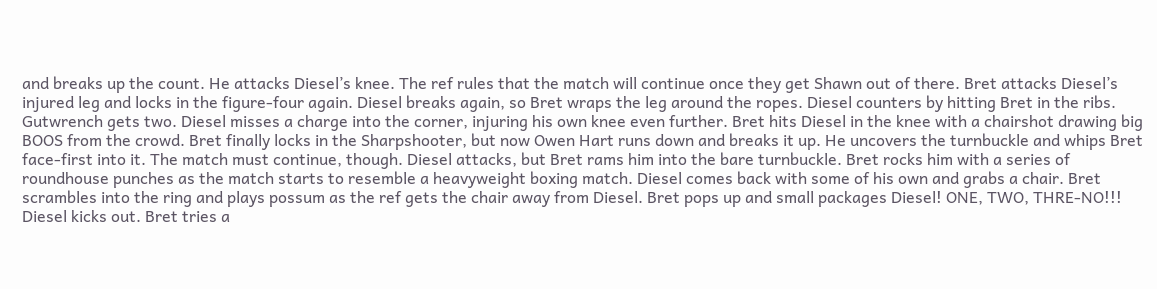and breaks up the count. He attacks Diesel’s knee. The ref rules that the match will continue once they get Shawn out of there. Bret attacks Diesel’s injured leg and locks in the figure-four again. Diesel breaks again, so Bret wraps the leg around the ropes. Diesel counters by hitting Bret in the ribs. Gutwrench gets two. Diesel misses a charge into the corner, injuring his own knee even further. Bret hits Diesel in the knee with a chairshot drawing big BOOS from the crowd. Bret finally locks in the Sharpshooter, but now Owen Hart runs down and breaks it up. He uncovers the turnbuckle and whips Bret face-first into it. The match must continue, though. Diesel attacks, but Bret rams him into the bare turnbuckle. Bret rocks him with a series of roundhouse punches as the match starts to resemble a heavyweight boxing match. Diesel comes back with some of his own and grabs a chair. Bret scrambles into the ring and plays possum as the ref gets the chair away from Diesel. Bret pops up and small packages Diesel! ONE, TWO, THRE-NO!!! Diesel kicks out. Bret tries a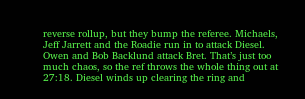reverse rollup, but they bump the referee. Michaels, Jeff Jarrett and the Roadie run in to attack Diesel. Owen and Bob Backlund attack Bret. That’s just too much chaos, so the ref throws the whole thing out at 27:18. Diesel winds up clearing the ring and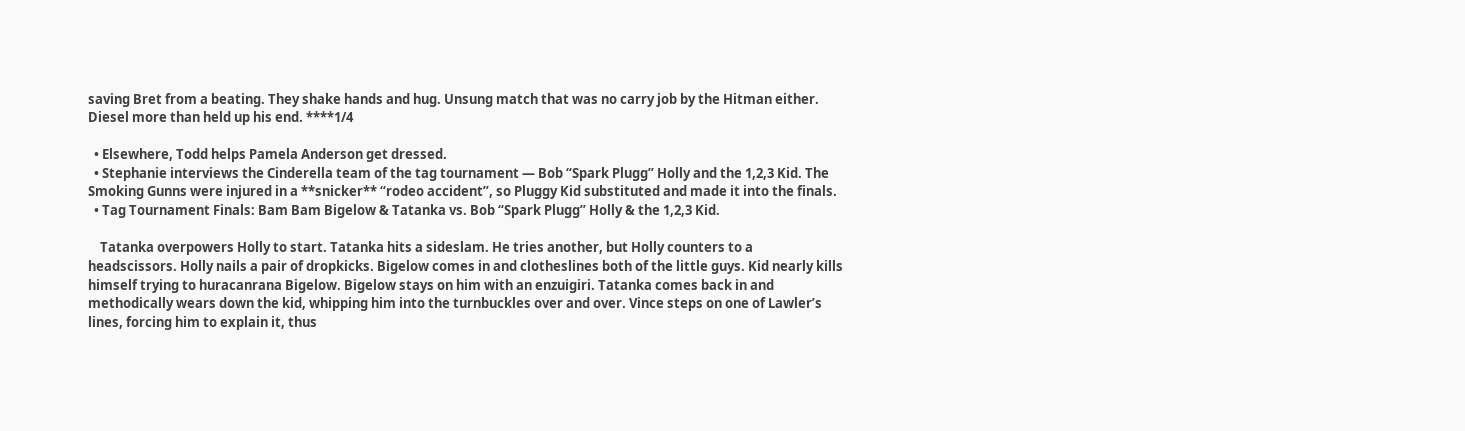saving Bret from a beating. They shake hands and hug. Unsung match that was no carry job by the Hitman either. Diesel more than held up his end. ****1/4

  • Elsewhere, Todd helps Pamela Anderson get dressed.
  • Stephanie interviews the Cinderella team of the tag tournament — Bob “Spark Plugg” Holly and the 1,2,3 Kid. The Smoking Gunns were injured in a **snicker** “rodeo accident”, so Pluggy Kid substituted and made it into the finals.
  • Tag Tournament Finals: Bam Bam Bigelow & Tatanka vs. Bob “Spark Plugg” Holly & the 1,2,3 Kid.

    Tatanka overpowers Holly to start. Tatanka hits a sideslam. He tries another, but Holly counters to a headscissors. Holly nails a pair of dropkicks. Bigelow comes in and clotheslines both of the little guys. Kid nearly kills himself trying to huracanrana Bigelow. Bigelow stays on him with an enzuigiri. Tatanka comes back in and methodically wears down the kid, whipping him into the turnbuckles over and over. Vince steps on one of Lawler’s lines, forcing him to explain it, thus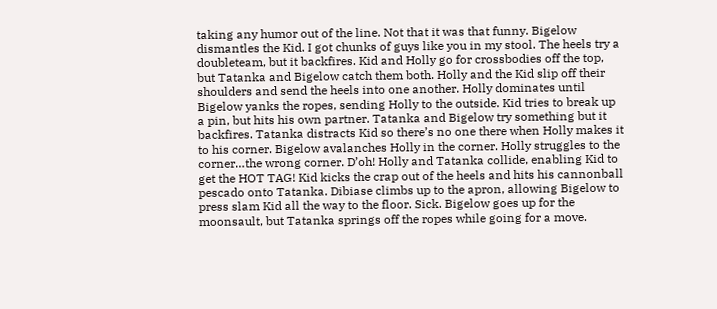taking any humor out of the line. Not that it was that funny. Bigelow dismantles the Kid. I got chunks of guys like you in my stool. The heels try a doubleteam, but it backfires. Kid and Holly go for crossbodies off the top, but Tatanka and Bigelow catch them both. Holly and the Kid slip off their shoulders and send the heels into one another. Holly dominates until Bigelow yanks the ropes, sending Holly to the outside. Kid tries to break up a pin, but hits his own partner. Tatanka and Bigelow try something but it backfires. Tatanka distracts Kid so there’s no one there when Holly makes it to his corner. Bigelow avalanches Holly in the corner. Holly struggles to the corner…the wrong corner. D’oh! Holly and Tatanka collide, enabling Kid to get the HOT TAG! Kid kicks the crap out of the heels and hits his cannonball pescado onto Tatanka. Dibiase climbs up to the apron, allowing Bigelow to press slam Kid all the way to the floor. Sick. Bigelow goes up for the moonsault, but Tatanka springs off the ropes while going for a move.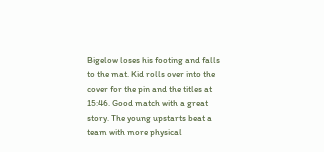Bigelow loses his footing and falls to the mat. Kid rolls over into the cover for the pin and the titles at 15:46. Good match with a great story. The young upstarts beat a team with more physical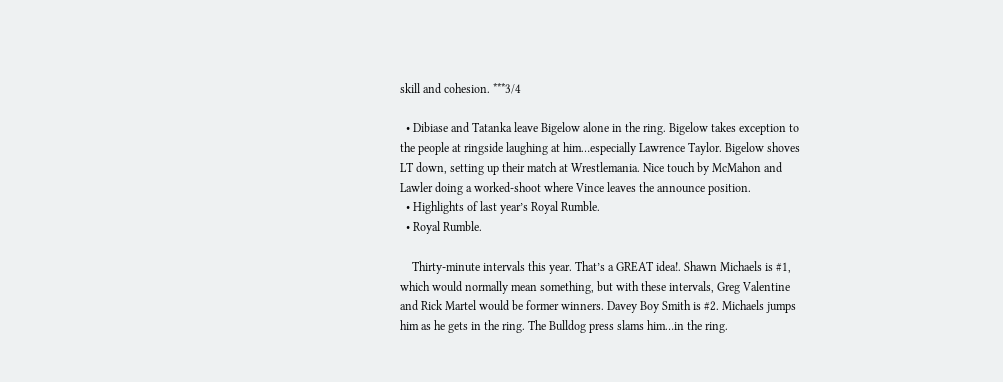skill and cohesion. ***3/4

  • Dibiase and Tatanka leave Bigelow alone in the ring. Bigelow takes exception to the people at ringside laughing at him…especially Lawrence Taylor. Bigelow shoves LT down, setting up their match at Wrestlemania. Nice touch by McMahon and Lawler doing a worked-shoot where Vince leaves the announce position.
  • Highlights of last year’s Royal Rumble.
  • Royal Rumble.

    Thirty-minute intervals this year. That’s a GREAT idea!. Shawn Michaels is #1, which would normally mean something, but with these intervals, Greg Valentine and Rick Martel would be former winners. Davey Boy Smith is #2. Michaels jumps him as he gets in the ring. The Bulldog press slams him…in the ring.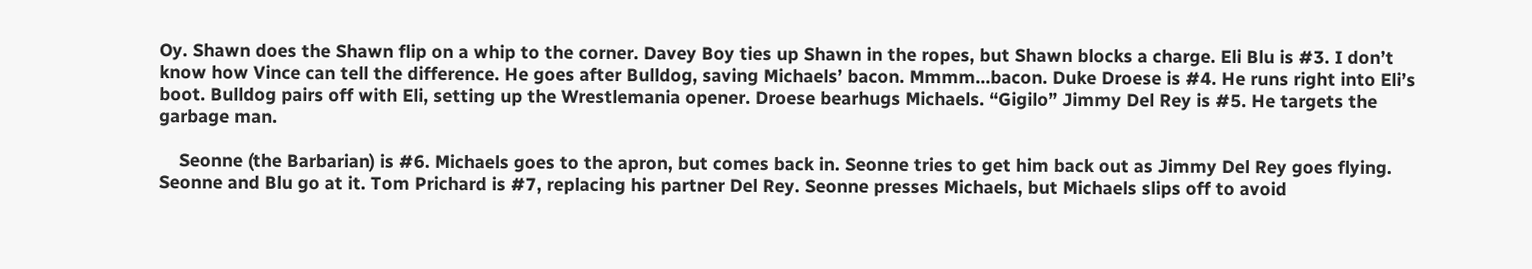Oy. Shawn does the Shawn flip on a whip to the corner. Davey Boy ties up Shawn in the ropes, but Shawn blocks a charge. Eli Blu is #3. I don’t know how Vince can tell the difference. He goes after Bulldog, saving Michaels’ bacon. Mmmm…bacon. Duke Droese is #4. He runs right into Eli’s boot. Bulldog pairs off with Eli, setting up the Wrestlemania opener. Droese bearhugs Michaels. “Gigilo” Jimmy Del Rey is #5. He targets the garbage man.

    Seonne (the Barbarian) is #6. Michaels goes to the apron, but comes back in. Seonne tries to get him back out as Jimmy Del Rey goes flying. Seonne and Blu go at it. Tom Prichard is #7, replacing his partner Del Rey. Seonne presses Michaels, but Michaels slips off to avoid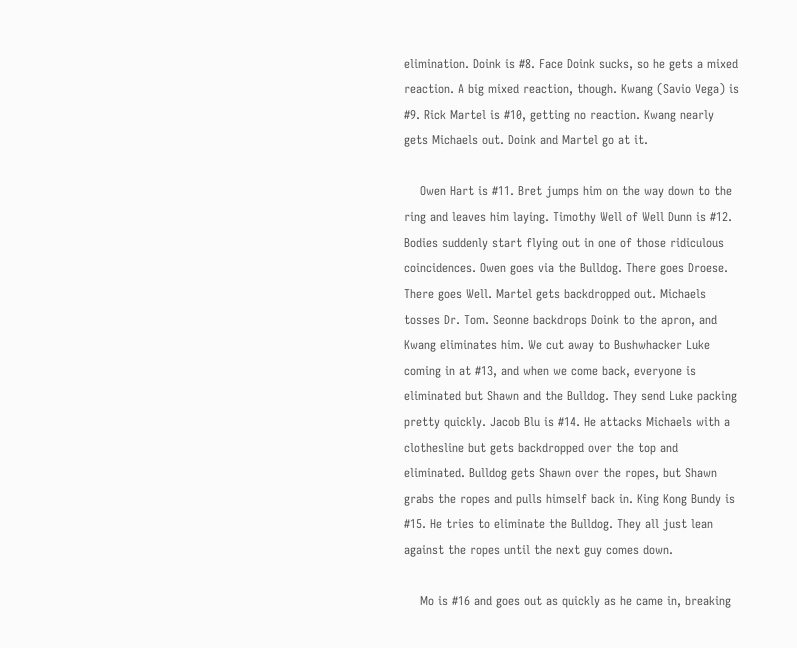elimination. Doink is #8. Face Doink sucks, so he gets a mixed reaction. A big mixed reaction, though. Kwang (Savio Vega) is #9. Rick Martel is #10, getting no reaction. Kwang nearly gets Michaels out. Doink and Martel go at it.

    Owen Hart is #11. Bret jumps him on the way down to the ring and leaves him laying. Timothy Well of Well Dunn is #12. Bodies suddenly start flying out in one of those ridiculous coincidences. Owen goes via the Bulldog. There goes Droese. There goes Well. Martel gets backdropped out. Michaels tosses Dr. Tom. Seonne backdrops Doink to the apron, and Kwang eliminates him. We cut away to Bushwhacker Luke coming in at #13, and when we come back, everyone is eliminated but Shawn and the Bulldog. They send Luke packing pretty quickly. Jacob Blu is #14. He attacks Michaels with a clothesline but gets backdropped over the top and eliminated. Bulldog gets Shawn over the ropes, but Shawn grabs the ropes and pulls himself back in. King Kong Bundy is #15. He tries to eliminate the Bulldog. They all just lean against the ropes until the next guy comes down.

    Mo is #16 and goes out as quickly as he came in, breaking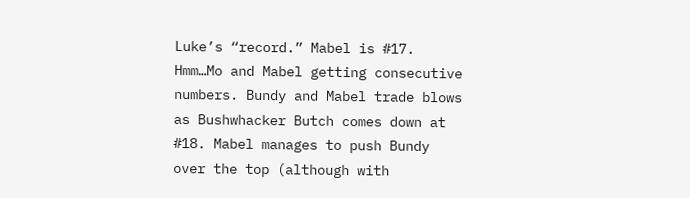Luke’s “record.” Mabel is #17. Hmm…Mo and Mabel getting consecutive numbers. Bundy and Mabel trade blows as Bushwhacker Butch comes down at #18. Mabel manages to push Bundy over the top (although with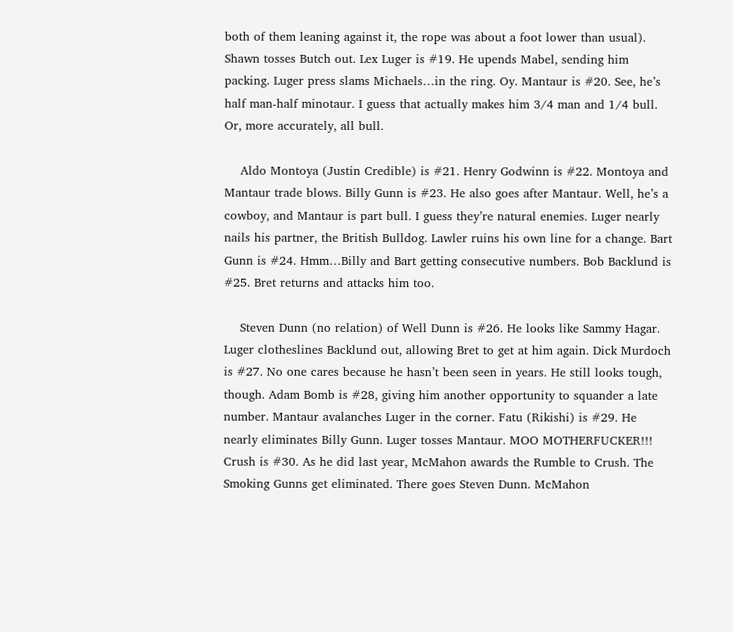both of them leaning against it, the rope was about a foot lower than usual). Shawn tosses Butch out. Lex Luger is #19. He upends Mabel, sending him packing. Luger press slams Michaels…in the ring. Oy. Mantaur is #20. See, he’s half man-half minotaur. I guess that actually makes him 3/4 man and 1/4 bull. Or, more accurately, all bull.

    Aldo Montoya (Justin Credible) is #21. Henry Godwinn is #22. Montoya and Mantaur trade blows. Billy Gunn is #23. He also goes after Mantaur. Well, he’s a cowboy, and Mantaur is part bull. I guess they’re natural enemies. Luger nearly nails his partner, the British Bulldog. Lawler ruins his own line for a change. Bart Gunn is #24. Hmm…Billy and Bart getting consecutive numbers. Bob Backlund is #25. Bret returns and attacks him too.

    Steven Dunn (no relation) of Well Dunn is #26. He looks like Sammy Hagar. Luger clotheslines Backlund out, allowing Bret to get at him again. Dick Murdoch is #27. No one cares because he hasn’t been seen in years. He still looks tough, though. Adam Bomb is #28, giving him another opportunity to squander a late number. Mantaur avalanches Luger in the corner. Fatu (Rikishi) is #29. He nearly eliminates Billy Gunn. Luger tosses Mantaur. MOO MOTHERFUCKER!!! Crush is #30. As he did last year, McMahon awards the Rumble to Crush. The Smoking Gunns get eliminated. There goes Steven Dunn. McMahon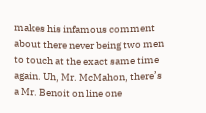makes his infamous comment about there never being two men to touch at the exact same time again. Uh, Mr. McMahon, there’s a Mr. Benoit on line one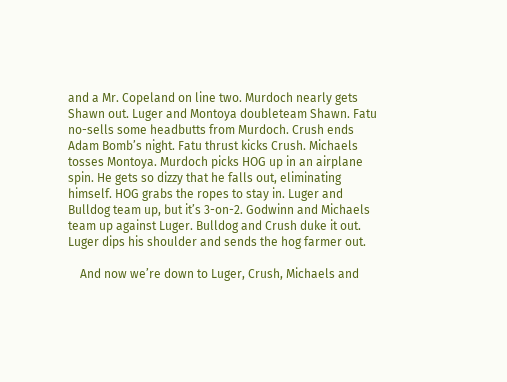and a Mr. Copeland on line two. Murdoch nearly gets Shawn out. Luger and Montoya doubleteam Shawn. Fatu no-sells some headbutts from Murdoch. Crush ends Adam Bomb’s night. Fatu thrust kicks Crush. Michaels tosses Montoya. Murdoch picks HOG up in an airplane spin. He gets so dizzy that he falls out, eliminating himself. HOG grabs the ropes to stay in. Luger and Bulldog team up, but it’s 3-on-2. Godwinn and Michaels team up against Luger. Bulldog and Crush duke it out. Luger dips his shoulder and sends the hog farmer out.

    And now we’re down to Luger, Crush, Michaels and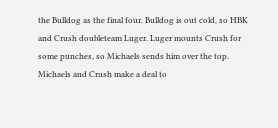the Bulldog as the final four. Bulldog is out cold, so HBK and Crush doubleteam Luger. Luger mounts Crush for some punches, so Michaels sends him over the top. Michaels and Crush make a deal to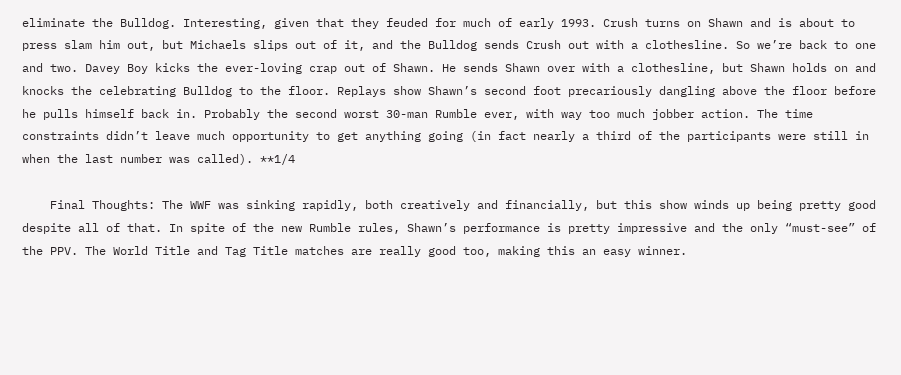eliminate the Bulldog. Interesting, given that they feuded for much of early 1993. Crush turns on Shawn and is about to press slam him out, but Michaels slips out of it, and the Bulldog sends Crush out with a clothesline. So we’re back to one and two. Davey Boy kicks the ever-loving crap out of Shawn. He sends Shawn over with a clothesline, but Shawn holds on and knocks the celebrating Bulldog to the floor. Replays show Shawn’s second foot precariously dangling above the floor before he pulls himself back in. Probably the second worst 30-man Rumble ever, with way too much jobber action. The time constraints didn’t leave much opportunity to get anything going (in fact nearly a third of the participants were still in when the last number was called). **1/4

    Final Thoughts: The WWF was sinking rapidly, both creatively and financially, but this show winds up being pretty good despite all of that. In spite of the new Rumble rules, Shawn’s performance is pretty impressive and the only “must-see” of the PPV. The World Title and Tag Title matches are really good too, making this an easy winner.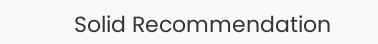Solid Recommendation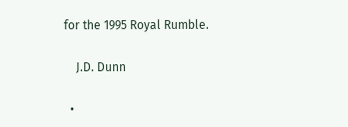for the 1995 Royal Rumble.

    J.D. Dunn

  •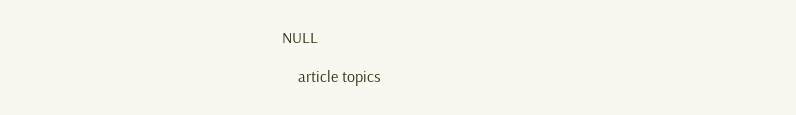NULL

    article topics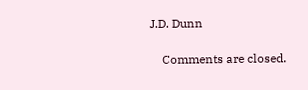J.D. Dunn

    Comments are closed.